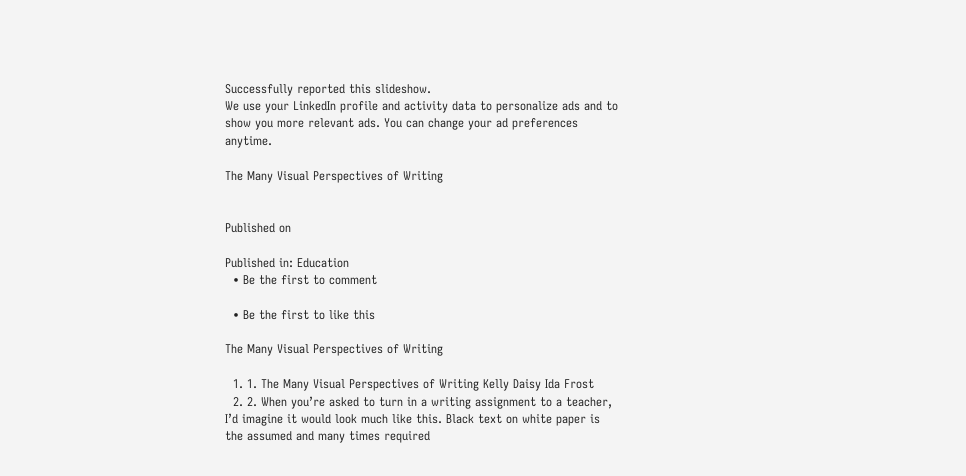Successfully reported this slideshow.
We use your LinkedIn profile and activity data to personalize ads and to show you more relevant ads. You can change your ad preferences anytime.

The Many Visual Perspectives of Writing


Published on

Published in: Education
  • Be the first to comment

  • Be the first to like this

The Many Visual Perspectives of Writing

  1. 1. The Many Visual Perspectives of Writing Kelly Daisy Ida Frost
  2. 2. When you’re asked to turn in a writing assignment to a teacher, I’d imagine it would look much like this. Black text on white paper is the assumed and many times required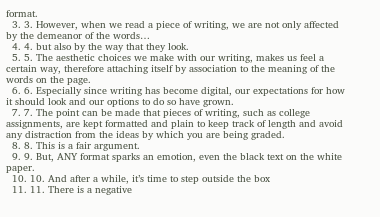format.
  3. 3. However, when we read a piece of writing, we are not only affected by the demeanor of the words…
  4. 4. but also by the way that they look.
  5. 5. The aesthetic choices we make with our writing, makes us feel a certain way, therefore attaching itself by association to the meaning of the words on the page.
  6. 6. Especially since writing has become digital, our expectations for how it should look and our options to do so have grown.
  7. 7. The point can be made that pieces of writing, such as college assignments, are kept formatted and plain to keep track of length and avoid any distraction from the ideas by which you are being graded.
  8. 8. This is a fair argument.
  9. 9. But, ANY format sparks an emotion, even the black text on the white paper.
  10. 10. And after a while, it’s time to step outside the box
  11. 11. There is a negative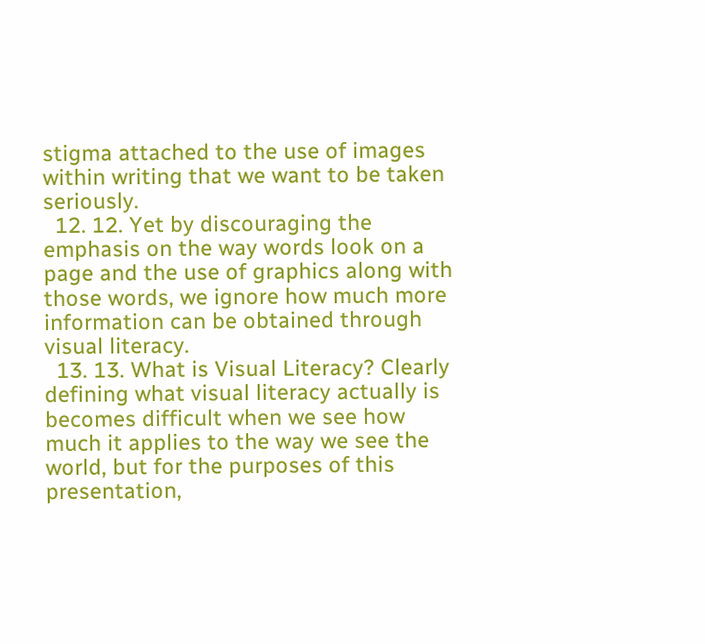stigma attached to the use of images within writing that we want to be taken seriously.
  12. 12. Yet by discouraging the emphasis on the way words look on a page and the use of graphics along with those words, we ignore how much more information can be obtained through visual literacy.
  13. 13. What is Visual Literacy? Clearly defining what visual literacy actually is becomes difficult when we see how much it applies to the way we see the world, but for the purposes of this presentation,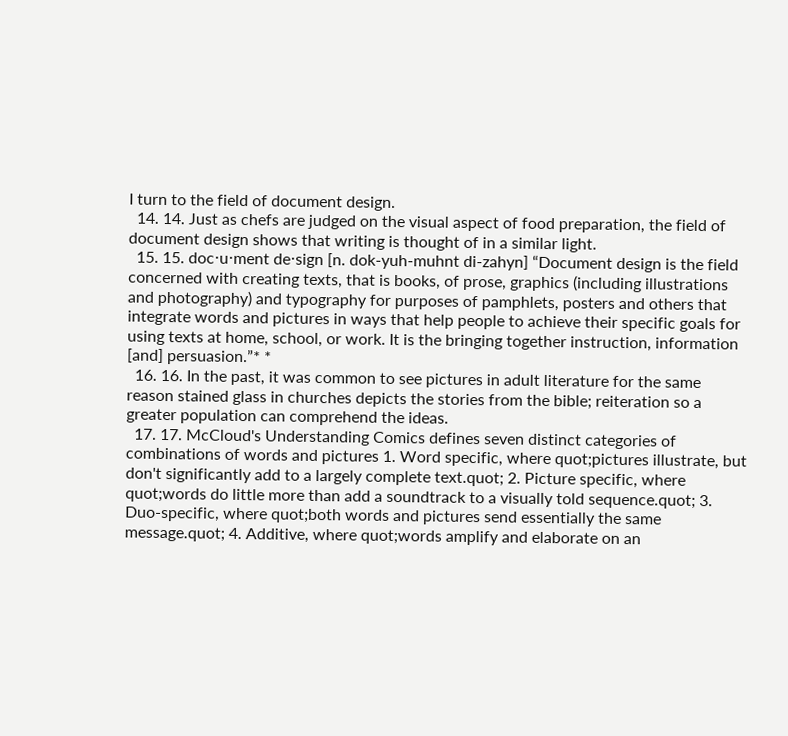I turn to the field of document design.
  14. 14. Just as chefs are judged on the visual aspect of food preparation, the field of document design shows that writing is thought of in a similar light.
  15. 15. doc⋅u⋅ment de⋅sign [n. dok-yuh-muhnt di-zahyn] “Document design is the field concerned with creating texts, that is books, of prose, graphics (including illustrations and photography) and typography for purposes of pamphlets, posters and others that integrate words and pictures in ways that help people to achieve their specific goals for using texts at home, school, or work. It is the bringing together instruction, information [and] persuasion.”* *
  16. 16. In the past, it was common to see pictures in adult literature for the same reason stained glass in churches depicts the stories from the bible; reiteration so a greater population can comprehend the ideas.
  17. 17. McCloud's Understanding Comics defines seven distinct categories of combinations of words and pictures 1. Word specific, where quot;pictures illustrate, but don't significantly add to a largely complete text.quot; 2. Picture specific, where quot;words do little more than add a soundtrack to a visually told sequence.quot; 3. Duo-specific, where quot;both words and pictures send essentially the same message.quot; 4. Additive, where quot;words amplify and elaborate on an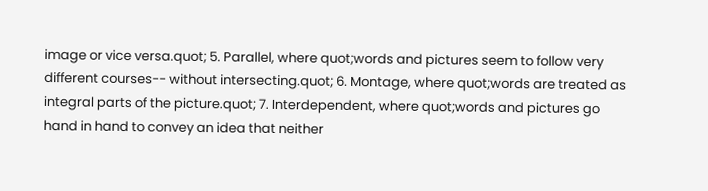image or vice versa.quot; 5. Parallel, where quot;words and pictures seem to follow very different courses-- without intersecting.quot; 6. Montage, where quot;words are treated as integral parts of the picture.quot; 7. Interdependent, where quot;words and pictures go hand in hand to convey an idea that neither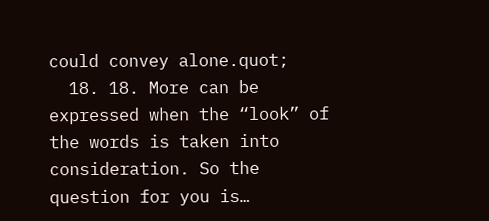could convey alone.quot;
  18. 18. More can be expressed when the “look” of the words is taken into consideration. So the question for you is…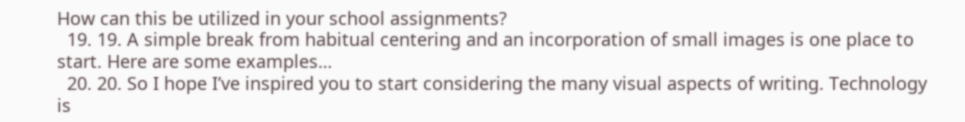How can this be utilized in your school assignments?
  19. 19. A simple break from habitual centering and an incorporation of small images is one place to start. Here are some examples…
  20. 20. So I hope I’ve inspired you to start considering the many visual aspects of writing. Technology is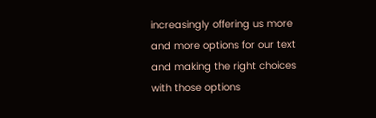increasingly offering us more and more options for our text and making the right choices with those options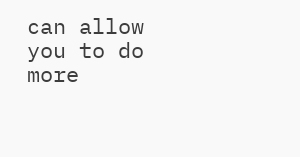can allow you to do more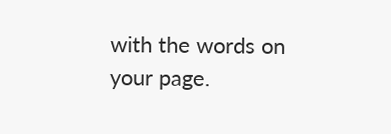with the words on your page.